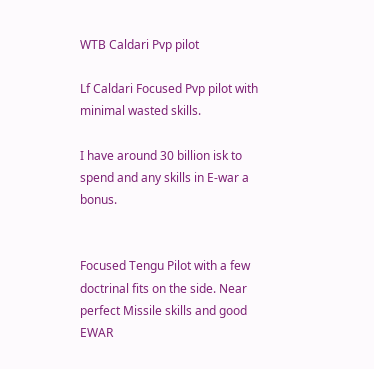WTB Caldari Pvp pilot

Lf Caldari Focused Pvp pilot with minimal wasted skills.

I have around 30 billion isk to spend and any skills in E-war a bonus.


Focused Tengu Pilot with a few doctrinal fits on the side. Near perfect Missile skills and good EWAR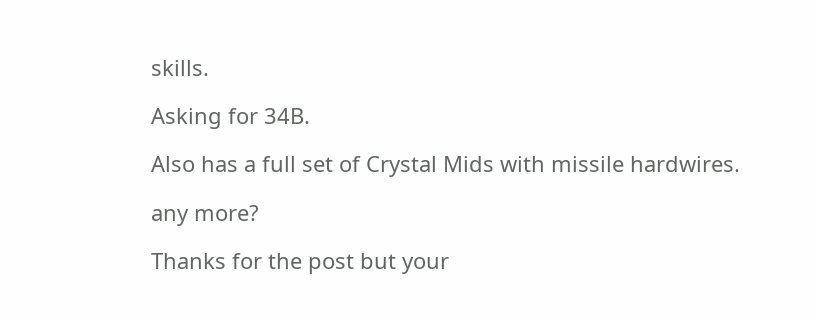skills.

Asking for 34B.

Also has a full set of Crystal Mids with missile hardwires.

any more?

Thanks for the post but your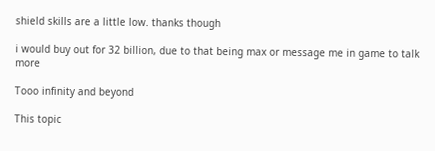shield skills are a little low. thanks though

i would buy out for 32 billion, due to that being max or message me in game to talk more

Tooo infinity and beyond

This topic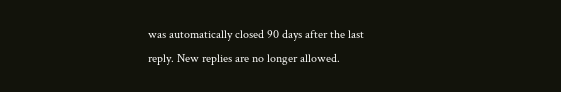was automatically closed 90 days after the last reply. New replies are no longer allowed.